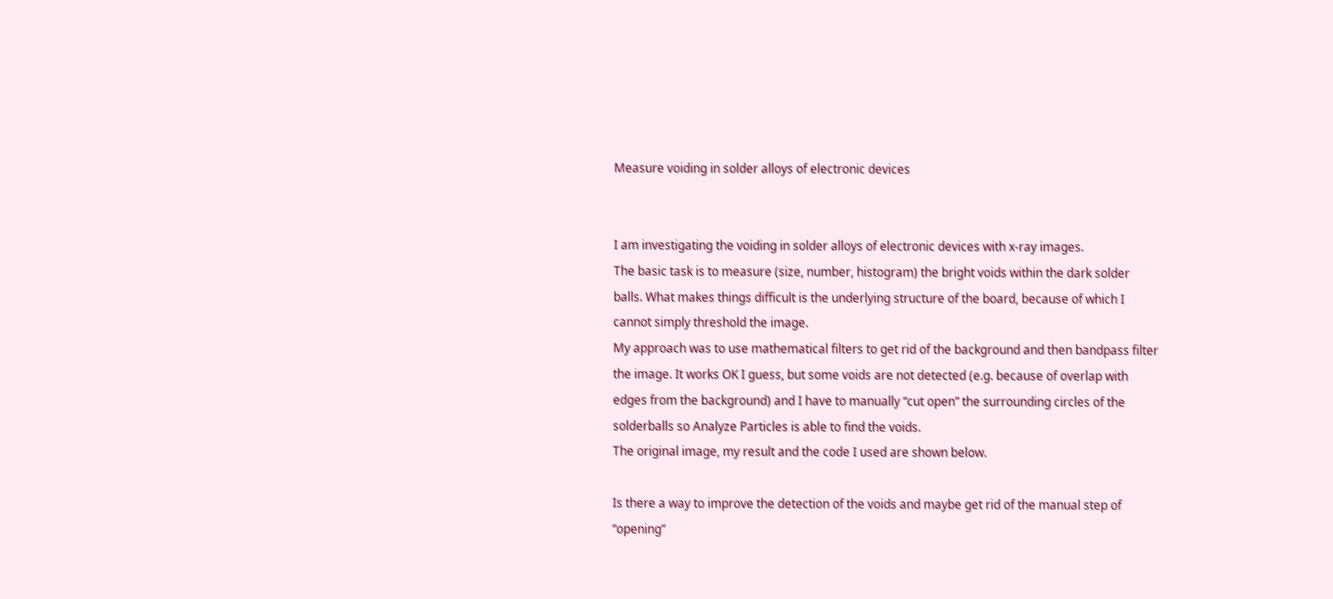Measure voiding in solder alloys of electronic devices


I am investigating the voiding in solder alloys of electronic devices with x-ray images.
The basic task is to measure (size, number, histogram) the bright voids within the dark solder balls. What makes things difficult is the underlying structure of the board, because of which I cannot simply threshold the image.
My approach was to use mathematical filters to get rid of the background and then bandpass filter the image. It works OK I guess, but some voids are not detected (e.g. because of overlap with edges from the background) and I have to manually “cut open” the surrounding circles of the solderballs so Analyze Particles is able to find the voids.
The original image, my result and the code I used are shown below.

Is there a way to improve the detection of the voids and maybe get rid of the manual step of “opening”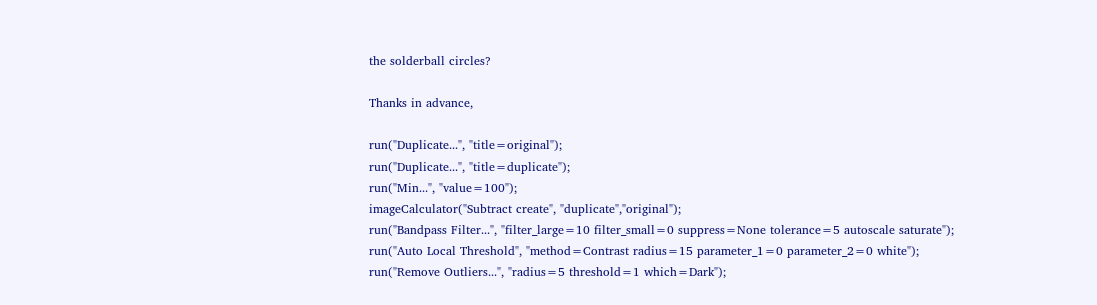the solderball circles?

Thanks in advance,

run("Duplicate...", "title=original");
run("Duplicate...", "title=duplicate");
run("Min...", "value=100");
imageCalculator("Subtract create", "duplicate","original");
run("Bandpass Filter...", "filter_large=10 filter_small=0 suppress=None tolerance=5 autoscale saturate");
run("Auto Local Threshold", "method=Contrast radius=15 parameter_1=0 parameter_2=0 white");
run("Remove Outliers...", "radius=5 threshold=1 which=Dark");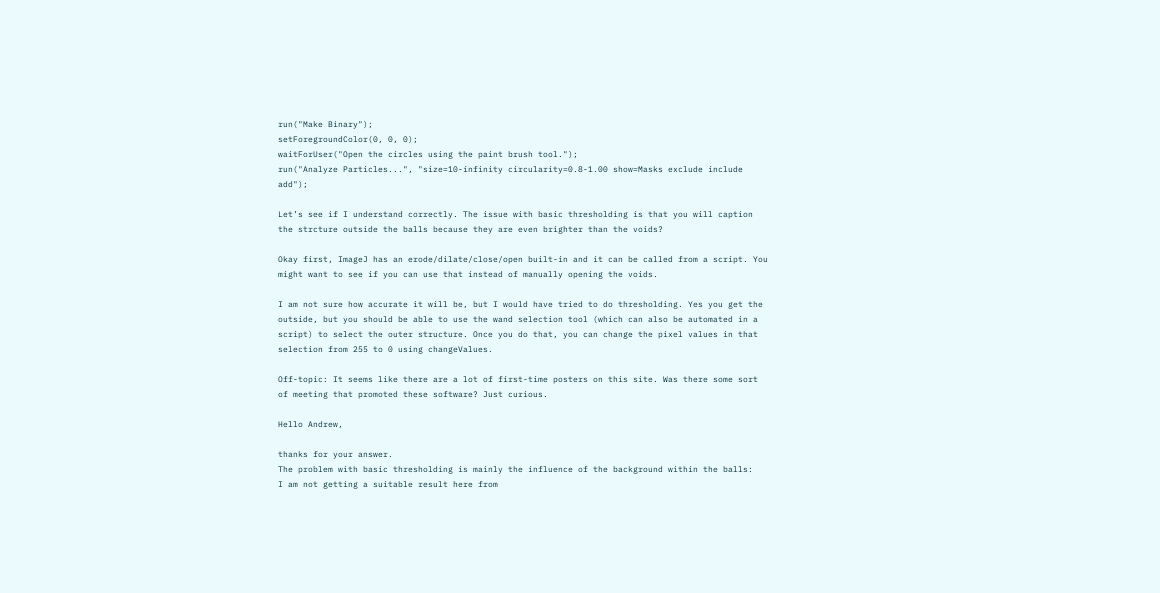run("Make Binary");
setForegroundColor(0, 0, 0);
waitForUser("Open the circles using the paint brush tool.");
run("Analyze Particles...", "size=10-infinity circularity=0.8-1.00 show=Masks exclude include add");

Let’s see if I understand correctly. The issue with basic thresholding is that you will caption the strcture outside the balls because they are even brighter than the voids?

Okay first, ImageJ has an erode/dilate/close/open built-in and it can be called from a script. You might want to see if you can use that instead of manually opening the voids.

I am not sure how accurate it will be, but I would have tried to do thresholding. Yes you get the outside, but you should be able to use the wand selection tool (which can also be automated in a script) to select the outer structure. Once you do that, you can change the pixel values in that selection from 255 to 0 using changeValues.

Off-topic: It seems like there are a lot of first-time posters on this site. Was there some sort of meeting that promoted these software? Just curious.

Hello Andrew,

thanks for your answer.
The problem with basic thresholding is mainly the influence of the background within the balls:
I am not getting a suitable result here from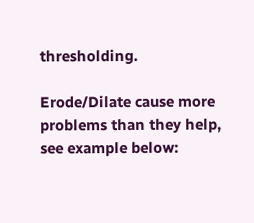thresholding.

Erode/Dilate cause more problems than they help, see example below: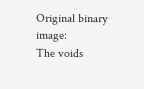Original binary image:
The voids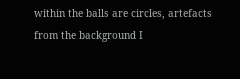within the balls are circles, artefacts from the background I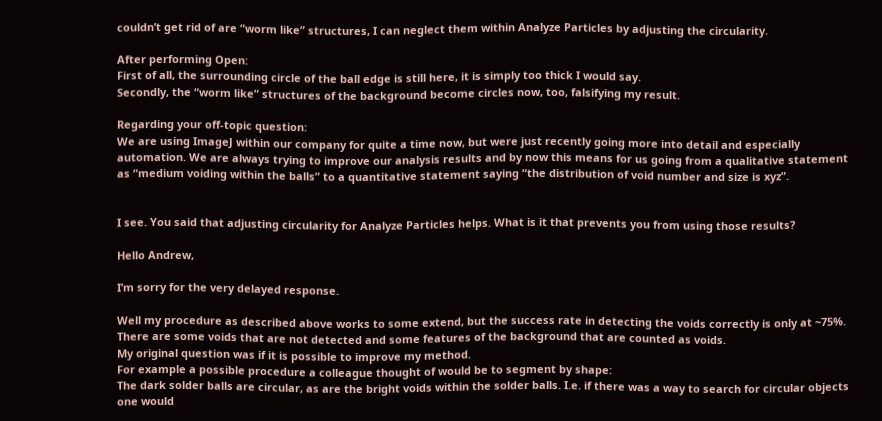couldn’t get rid of are “worm like” structures, I can neglect them within Analyze Particles by adjusting the circularity.

After performing Open:
First of all, the surrounding circle of the ball edge is still here, it is simply too thick I would say.
Secondly, the “worm like” structures of the background become circles now, too, falsifying my result.

Regarding your off-topic question:
We are using ImageJ within our company for quite a time now, but were just recently going more into detail and especially automation. We are always trying to improve our analysis results and by now this means for us going from a qualitative statement as “medium voiding within the balls” to a quantitative statement saying “the distribution of void number and size is xyz”.


I see. You said that adjusting circularity for Analyze Particles helps. What is it that prevents you from using those results?

Hello Andrew,

I’m sorry for the very delayed response.

Well my procedure as described above works to some extend, but the success rate in detecting the voids correctly is only at ~75%. There are some voids that are not detected and some features of the background that are counted as voids.
My original question was if it is possible to improve my method.
For example a possible procedure a colleague thought of would be to segment by shape:
The dark solder balls are circular, as are the bright voids within the solder balls. I.e. if there was a way to search for circular objects one would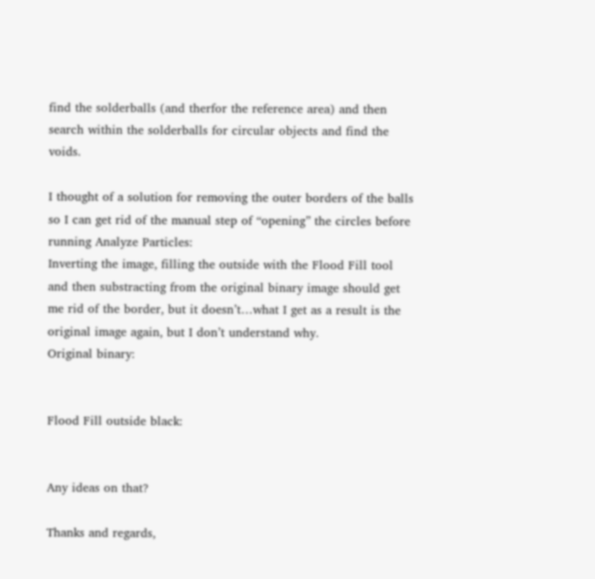find the solderballs (and therfor the reference area) and then search within the solderballs for circular objects and find the voids.

I thought of a solution for removing the outer borders of the balls so I can get rid of the manual step of “opening” the circles before running Analyze Particles:
Inverting the image, filling the outside with the Flood Fill tool and then substracting from the original binary image should get me rid of the border, but it doesn’t…what I get as a result is the original image again, but I don’t understand why.
Original binary:


Flood Fill outside black:


Any ideas on that?

Thanks and regards,